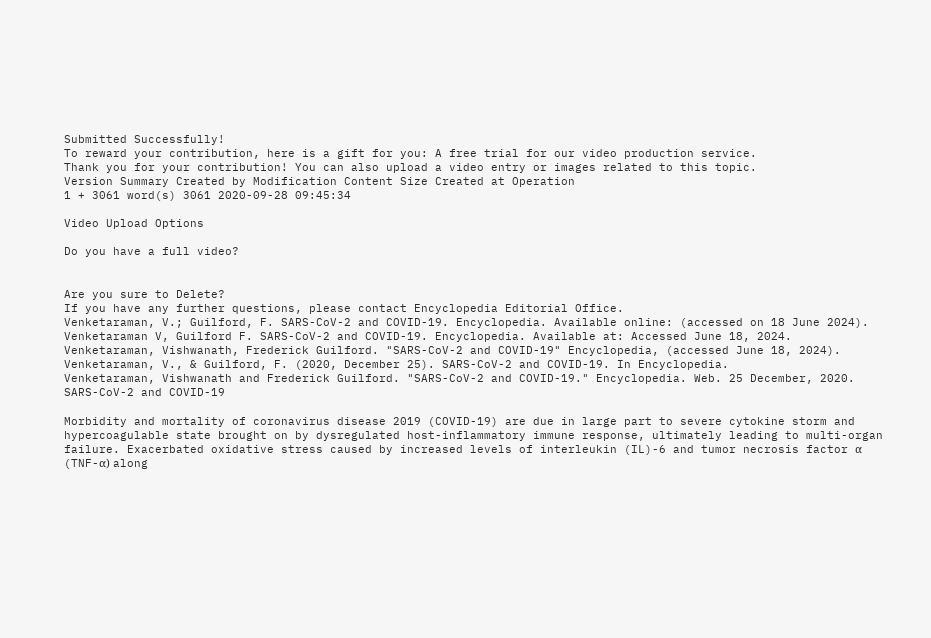Submitted Successfully!
To reward your contribution, here is a gift for you: A free trial for our video production service.
Thank you for your contribution! You can also upload a video entry or images related to this topic.
Version Summary Created by Modification Content Size Created at Operation
1 + 3061 word(s) 3061 2020-09-28 09:45:34

Video Upload Options

Do you have a full video?


Are you sure to Delete?
If you have any further questions, please contact Encyclopedia Editorial Office.
Venketaraman, V.; Guilford, F. SARS-CoV-2 and COVID-19. Encyclopedia. Available online: (accessed on 18 June 2024).
Venketaraman V, Guilford F. SARS-CoV-2 and COVID-19. Encyclopedia. Available at: Accessed June 18, 2024.
Venketaraman, Vishwanath, Frederick Guilford. "SARS-CoV-2 and COVID-19" Encyclopedia, (accessed June 18, 2024).
Venketaraman, V., & Guilford, F. (2020, December 25). SARS-CoV-2 and COVID-19. In Encyclopedia.
Venketaraman, Vishwanath and Frederick Guilford. "SARS-CoV-2 and COVID-19." Encyclopedia. Web. 25 December, 2020.
SARS-CoV-2 and COVID-19

Morbidity and mortality of coronavirus disease 2019 (COVID-19) are due in large part to severe cytokine storm and hypercoagulable state brought on by dysregulated host-inflammatory immune response, ultimately leading to multi-organ failure. Exacerbated oxidative stress caused by increased levels of interleukin (IL)-6 and tumor necrosis factor α (TNF-α) along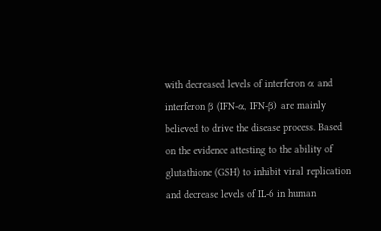with decreased levels of interferon α and interferon β (IFN-α, IFN-β) are mainly believed to drive the disease process. Based on the evidence attesting to the ability of glutathione (GSH) to inhibit viral replication and decrease levels of IL-6 in human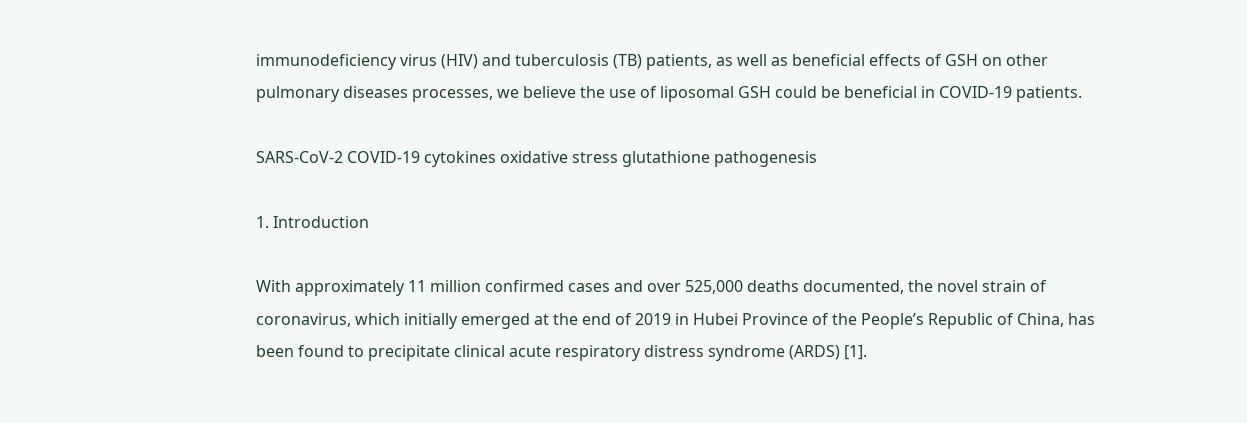immunodeficiency virus (HIV) and tuberculosis (TB) patients, as well as beneficial effects of GSH on other pulmonary diseases processes, we believe the use of liposomal GSH could be beneficial in COVID-19 patients.

SARS-CoV-2 COVID-19 cytokines oxidative stress glutathione pathogenesis

1. Introduction

With approximately 11 million confirmed cases and over 525,000 deaths documented, the novel strain of coronavirus, which initially emerged at the end of 2019 in Hubei Province of the People’s Republic of China, has been found to precipitate clinical acute respiratory distress syndrome (ARDS) [1].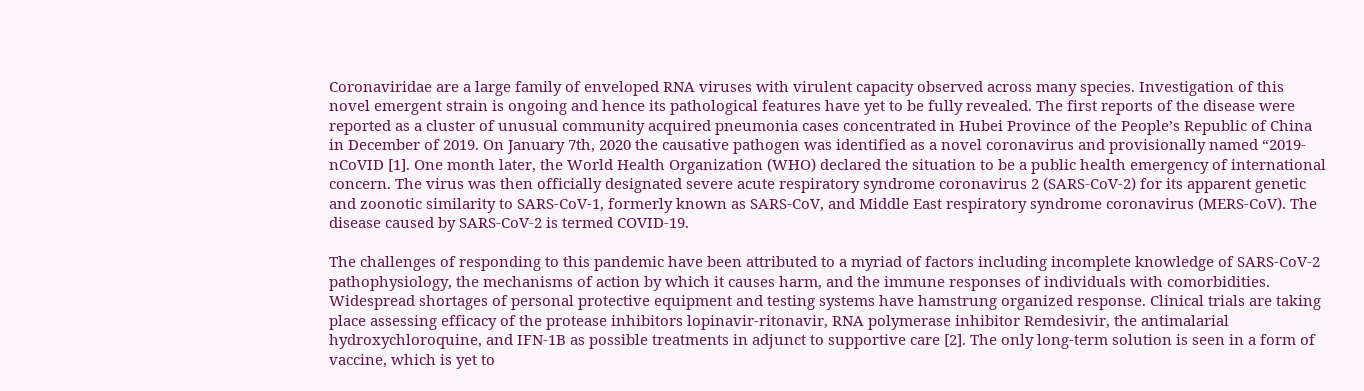Coronaviridae are a large family of enveloped RNA viruses with virulent capacity observed across many species. Investigation of this novel emergent strain is ongoing and hence its pathological features have yet to be fully revealed. The first reports of the disease were reported as a cluster of unusual community acquired pneumonia cases concentrated in Hubei Province of the People’s Republic of China in December of 2019. On January 7th, 2020 the causative pathogen was identified as a novel coronavirus and provisionally named “2019-nCoVID [1]. One month later, the World Health Organization (WHO) declared the situation to be a public health emergency of international concern. The virus was then officially designated severe acute respiratory syndrome coronavirus 2 (SARS-CoV-2) for its apparent genetic and zoonotic similarity to SARS-CoV-1, formerly known as SARS-CoV, and Middle East respiratory syndrome coronavirus (MERS-CoV). The disease caused by SARS-CoV-2 is termed COVID-19.

The challenges of responding to this pandemic have been attributed to a myriad of factors including incomplete knowledge of SARS-CoV-2 pathophysiology, the mechanisms of action by which it causes harm, and the immune responses of individuals with comorbidities. Widespread shortages of personal protective equipment and testing systems have hamstrung organized response. Clinical trials are taking place assessing efficacy of the protease inhibitors lopinavir-ritonavir, RNA polymerase inhibitor Remdesivir, the antimalarial hydroxychloroquine, and IFN-1B as possible treatments in adjunct to supportive care [2]. The only long-term solution is seen in a form of vaccine, which is yet to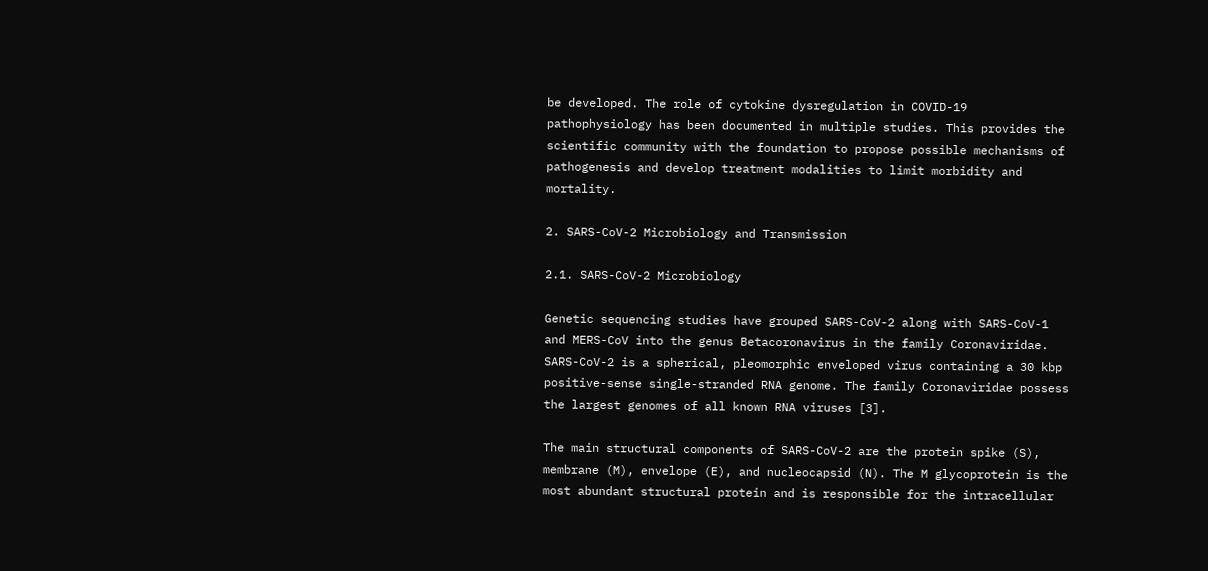be developed. The role of cytokine dysregulation in COVID-19 pathophysiology has been documented in multiple studies. This provides the scientific community with the foundation to propose possible mechanisms of pathogenesis and develop treatment modalities to limit morbidity and mortality.

2. SARS-CoV-2 Microbiology and Transmission

2.1. SARS-CoV-2 Microbiology

Genetic sequencing studies have grouped SARS-CoV-2 along with SARS-CoV-1 and MERS-CoV into the genus Betacoronavirus in the family Coronaviridae. SARS-CoV-2 is a spherical, pleomorphic enveloped virus containing a 30 kbp positive-sense single-stranded RNA genome. The family Coronaviridae possess the largest genomes of all known RNA viruses [3].

The main structural components of SARS-CoV-2 are the protein spike (S), membrane (M), envelope (E), and nucleocapsid (N). The M glycoprotein is the most abundant structural protein and is responsible for the intracellular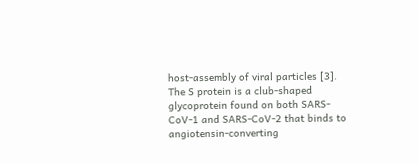host-assembly of viral particles [3]. The S protein is a club-shaped glycoprotein found on both SARS-CoV-1 and SARS-CoV-2 that binds to angiotensin-converting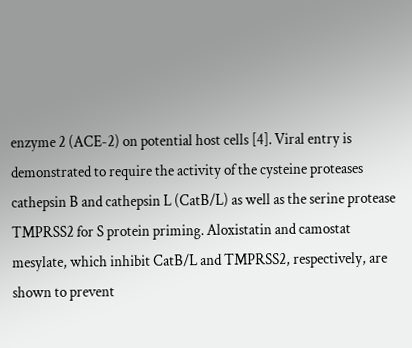enzyme 2 (ACE-2) on potential host cells [4]. Viral entry is demonstrated to require the activity of the cysteine proteases cathepsin B and cathepsin L (CatB/L) as well as the serine protease TMPRSS2 for S protein priming. Aloxistatin and camostat mesylate, which inhibit CatB/L and TMPRSS2, respectively, are shown to prevent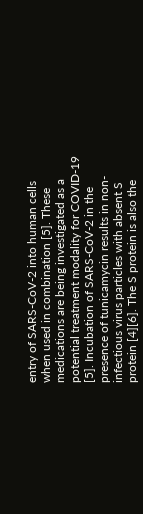entry of SARS-CoV-2 into human cells when used in combination [5]. These medications are being investigated as a potential treatment modality for COVID-19 [5]. Incubation of SARS-CoV-2 in the presence of tunicamycin results in non-infectious virus particles with absent S protein [4][6]. The S protein is also the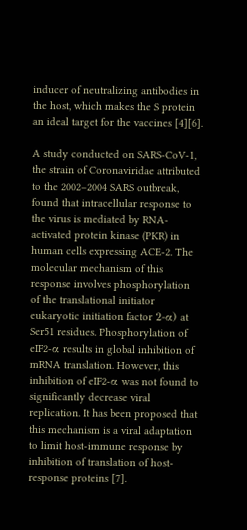inducer of neutralizing antibodies in the host, which makes the S protein an ideal target for the vaccines [4][6].

A study conducted on SARS-CoV-1, the strain of Coronaviridae attributed to the 2002–2004 SARS outbreak, found that intracellular response to the virus is mediated by RNA-activated protein kinase (PKR) in human cells expressing ACE-2. The molecular mechanism of this response involves phosphorylation of the translational initiator eukaryotic initiation factor 2-α) at Ser51 residues. Phosphorylation of eIF2-α results in global inhibition of mRNA translation. However, this inhibition of eIF2-α was not found to significantly decrease viral replication. It has been proposed that this mechanism is a viral adaptation to limit host-immune response by inhibition of translation of host-response proteins [7].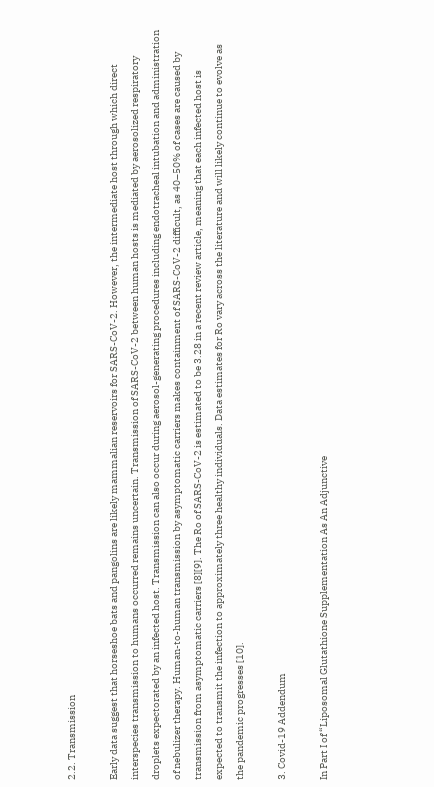2.2. Transmission

Early data suggest that horseshoe bats and pangolins are likely mammalian reservoirs for SARS-CoV-2. However, the intermediate host through which direct interspecies transmission to humans occurred remains uncertain. Transmission of SARS-CoV-2 between human hosts is mediated by aerosolized respiratory droplets expectorated by an infected host. Transmission can also occur during aerosol-generating procedures including endotracheal intubation and administration of nebulizer therapy. Human-to-human transmission by asymptomatic carriers makes containment of SARS-CoV-2 difficult, as 40–50% of cases are caused by transmission from asymptomatic carriers [8][9]. The Ro of SARS-CoV-2 is estimated to be 3.28 in a recent review article, meaning that each infected host is expected to transmit the infection to approximately three healthy individuals. Data estimates for Ro vary across the literature and will likely continue to evolve as the pandemic progresses [10].

3. Covid-19 Addendum

In Part I of “Liposomal Glutathione Supplementation As An Adjunctive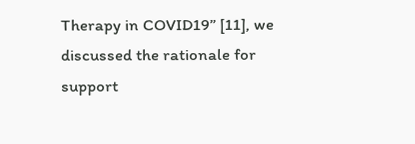Therapy in COVID19” [11], we discussed the rationale for support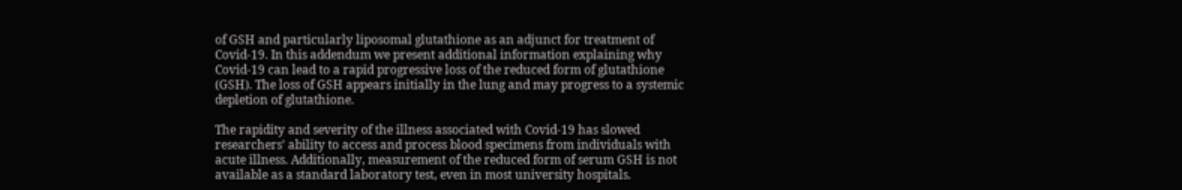of GSH and particularly liposomal glutathione as an adjunct for treatment of Covid-19. In this addendum we present additional information explaining why Covid-19 can lead to a rapid progressive loss of the reduced form of glutathione (GSH). The loss of GSH appears initially in the lung and may progress to a systemic depletion of glutathione.

The rapidity and severity of the illness associated with Covid-19 has slowed researchers’ ability to access and process blood specimens from individuals with acute illness. Additionally, measurement of the reduced form of serum GSH is not available as a standard laboratory test, even in most university hospitals.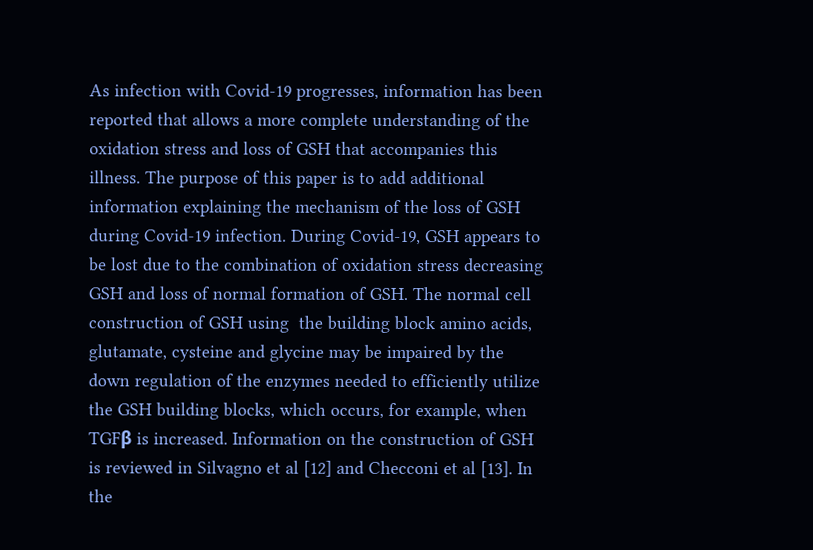As infection with Covid-19 progresses, information has been reported that allows a more complete understanding of the oxidation stress and loss of GSH that accompanies this illness. The purpose of this paper is to add additional information explaining the mechanism of the loss of GSH during Covid-19 infection. During Covid-19, GSH appears to be lost due to the combination of oxidation stress decreasing GSH and loss of normal formation of GSH. The normal cell construction of GSH using  the building block amino acids, glutamate, cysteine and glycine may be impaired by the down regulation of the enzymes needed to efficiently utilize the GSH building blocks, which occurs, for example, when TGFβ is increased. Information on the construction of GSH is reviewed in Silvagno et al [12] and Checconi et al [13]. In the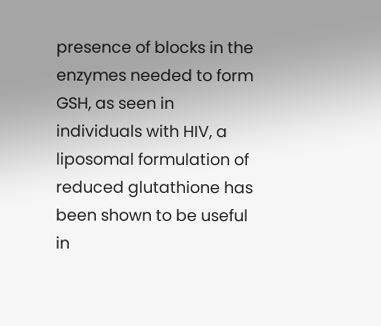presence of blocks in the enzymes needed to form GSH, as seen in individuals with HIV, a liposomal formulation of reduced glutathione has been shown to be useful in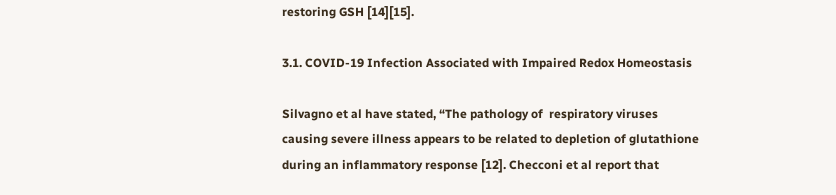restoring GSH [14][15].

3.1. COVID-19 Infection Associated with Impaired Redox Homeostasis

Silvagno et al have stated, “The pathology of  respiratory viruses causing severe illness appears to be related to depletion of glutathione during an inflammatory response [12]. Checconi et al report that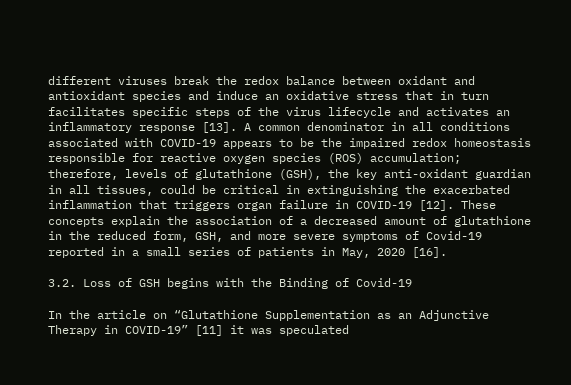different viruses break the redox balance between oxidant and antioxidant species and induce an oxidative stress that in turn facilitates specific steps of the virus lifecycle and activates an inflammatory response [13]. A common denominator in all conditions associated with COVID-19 appears to be the impaired redox homeostasis responsible for reactive oxygen species (ROS) accumulation; therefore, levels of glutathione (GSH), the key anti-oxidant guardian in all tissues, could be critical in extinguishing the exacerbated inflammation that triggers organ failure in COVID-19 [12]. These concepts explain the association of a decreased amount of glutathione in the reduced form, GSH, and more severe symptoms of Covid-19 reported in a small series of patients in May, 2020 [16].

3.2. Loss of GSH begins with the Binding of Covid-19

In the article on “Glutathione Supplementation as an Adjunctive Therapy in COVID-19” [11] it was speculated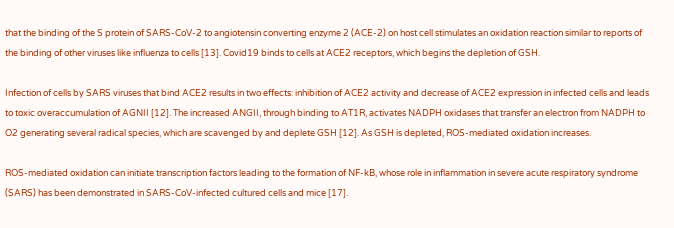that the binding of the S protein of SARS-CoV-2 to angiotensin converting enzyme 2 (ACE-2) on host cell stimulates an oxidation reaction similar to reports of the binding of other viruses like influenza to cells [13]. Covid19 binds to cells at ACE2 receptors, which begins the depletion of GSH.

Infection of cells by SARS viruses that bind ACE2 results in two effects: inhibition of ACE2 activity and decrease of ACE2 expression in infected cells and leads to toxic overaccumulation of AGNII [12]. The increased ANGII, through binding to AT1R, activates NADPH oxidases that transfer an electron from NADPH to O2 generating several radical species, which are scavenged by and deplete GSH [12]. As GSH is depleted, ROS-mediated oxidation increases.

ROS-mediated oxidation can initiate transcription factors leading to the formation of NF-kB, whose role in inflammation in severe acute respiratory syndrome (SARS) has been demonstrated in SARS-CoV-infected cultured cells and mice [17].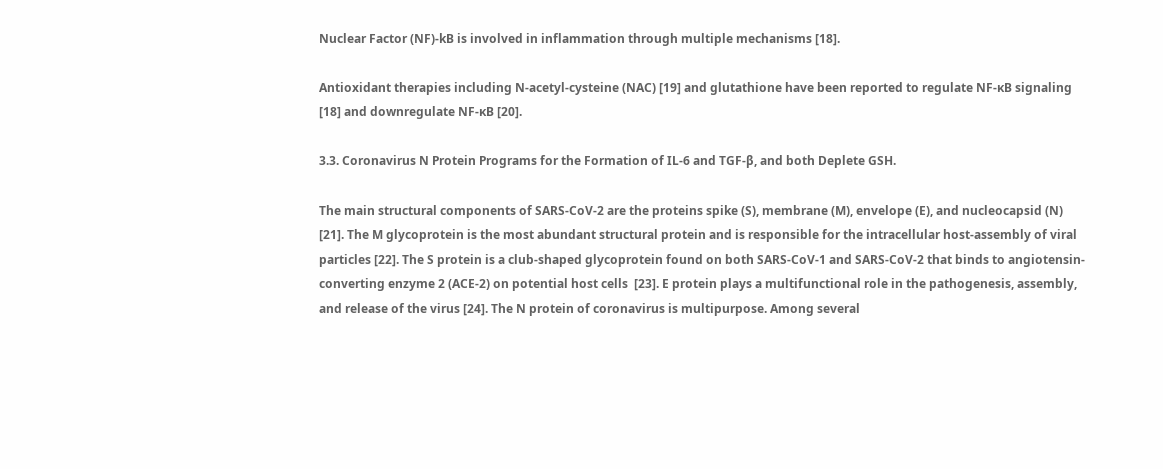Nuclear Factor (NF)-kB is involved in inflammation through multiple mechanisms [18].

Antioxidant therapies including N-acetyl-cysteine (NAC) [19] and glutathione have been reported to regulate NF-κB signaling [18] and downregulate NF-κB [20].

3.3. Coronavirus N Protein Programs for the Formation of IL-6 and TGF-β, and both Deplete GSH.

The main structural components of SARS-CoV-2 are the proteins spike (S), membrane (M), envelope (E), and nucleocapsid (N) [21]. The M glycoprotein is the most abundant structural protein and is responsible for the intracellular host-assembly of viral particles [22]. The S protein is a club-shaped glycoprotein found on both SARS-CoV-1 and SARS-CoV-2 that binds to angiotensin-converting enzyme 2 (ACE-2) on potential host cells  [23]. E protein plays a multifunctional role in the pathogenesis, assembly, and release of the virus [24]. The N protein of coronavirus is multipurpose. Among several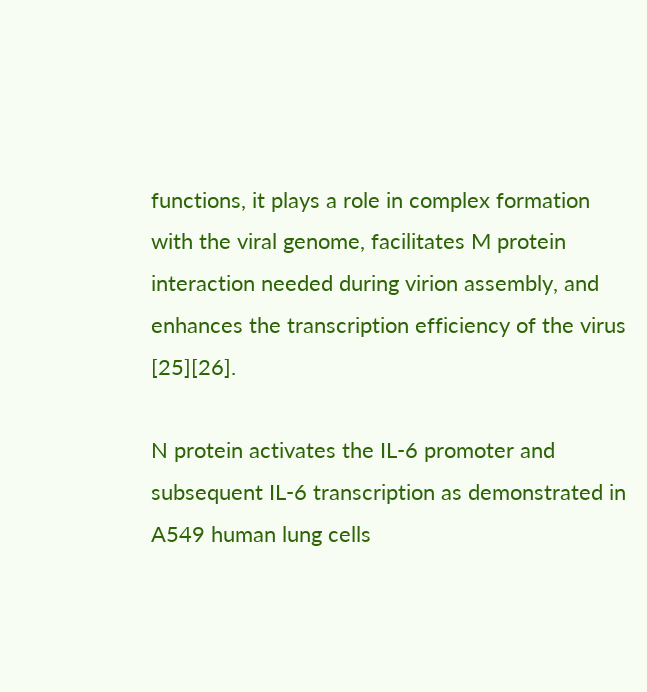functions, it plays a role in complex formation with the viral genome, facilitates M protein interaction needed during virion assembly, and enhances the transcription efficiency of the virus [25][26].

N protein activates the IL-6 promoter and subsequent IL-6 transcription as demonstrated in A549 human lung cells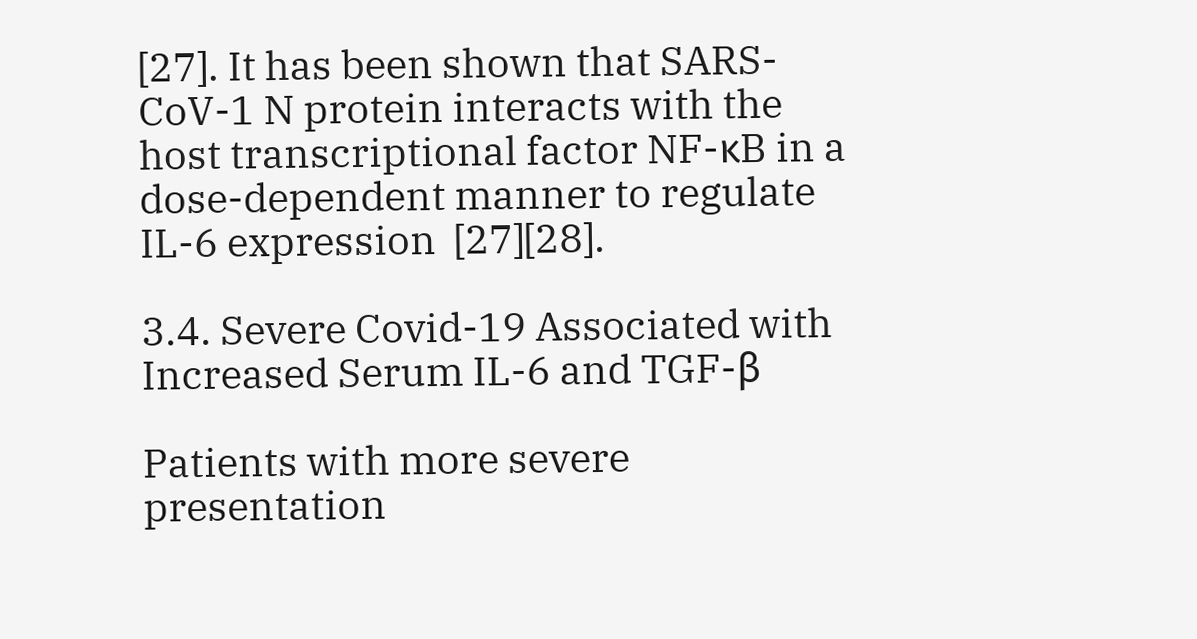[27]. It has been shown that SARS-CoV-1 N protein interacts with the host transcriptional factor NF-κB in a dose-dependent manner to regulate IL-6 expression  [27][28].

3.4. Severe Covid-19 Associated with Increased Serum IL-6 and TGF-β

Patients with more severe presentation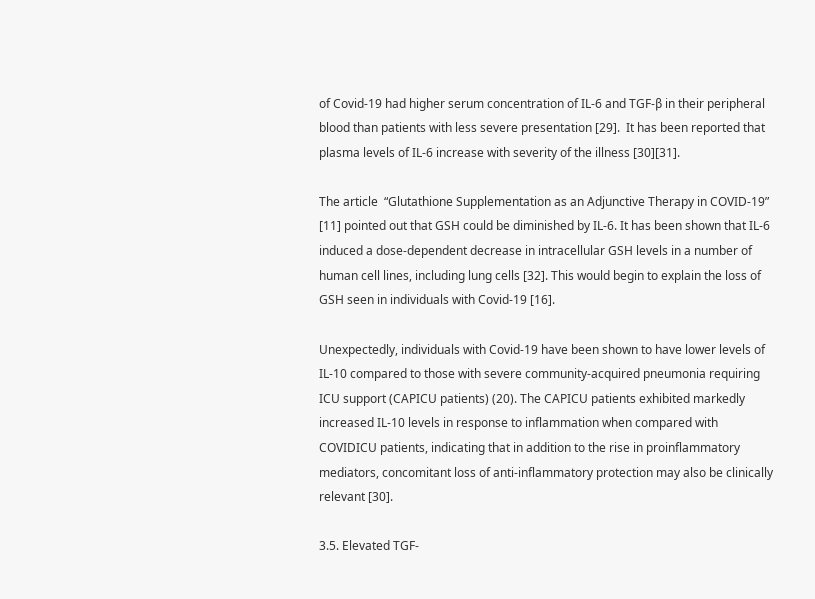of Covid-19 had higher serum concentration of IL-6 and TGF-β in their peripheral blood than patients with less severe presentation [29].  It has been reported that plasma levels of IL-6 increase with severity of the illness [30][31].

The article  “Glutathione Supplementation as an Adjunctive Therapy in COVID-19” [11] pointed out that GSH could be diminished by IL-6. It has been shown that IL-6 induced a dose-dependent decrease in intracellular GSH levels in a number of human cell lines, including lung cells [32]. This would begin to explain the loss of GSH seen in individuals with Covid-19 [16].

Unexpectedly, individuals with Covid-19 have been shown to have lower levels of IL-10 compared to those with severe community-acquired pneumonia requiring ICU support (CAPICU patients) (20). The CAPICU patients exhibited markedly increased IL-10 levels in response to inflammation when compared with COVIDICU patients, indicating that in addition to the rise in proinflammatory mediators, concomitant loss of anti-inflammatory protection may also be clinically relevant [30].

3.5. Elevated TGF-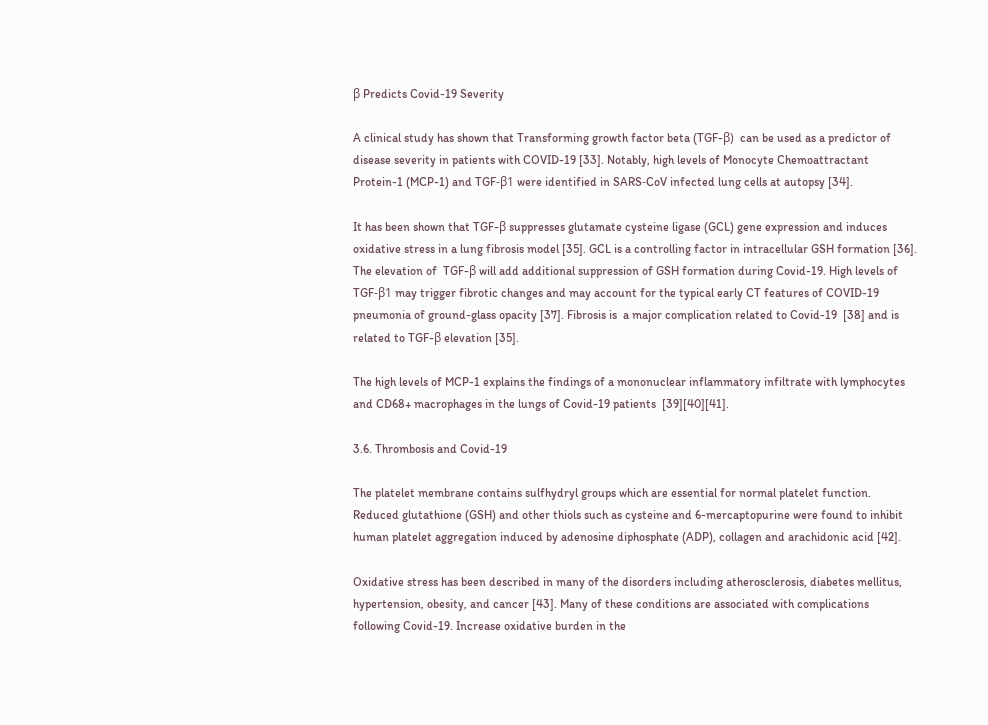β Predicts Covid-19 Severity

A clinical study has shown that Transforming growth factor beta (TGF-β)  can be used as a predictor of disease severity in patients with COVID-19 [33]. Notably, high levels of Monocyte Chemoattractant Protein-1 (MCP-1) and TGF‐β1 were identified in SARS‐CoV infected lung cells at autopsy [34].

It has been shown that TGF-β suppresses glutamate cysteine ligase (GCL) gene expression and induces oxidative stress in a lung fibrosis model [35]. GCL is a controlling factor in intracellular GSH formation [36]. The elevation of  TGF-β will add additional suppression of GSH formation during Covid-19. High levels of TGF‐β1 may trigger fibrotic changes and may account for the typical early CT features of COVID-19 pneumonia of ground-glass opacity [37]. Fibrosis is  a major complication related to Covid-19  [38] and is related to TGF-β elevation [35].

The high levels of MCP-1 explains the findings of a mononuclear inflammatory infiltrate with lymphocytes and CD68+ macrophages in the lungs of Covid-19 patients  [39][40][41].

3.6. Thrombosis and Covid-19

The platelet membrane contains sulfhydryl groups which are essential for normal platelet function. Reduced glutathione (GSH) and other thiols such as cysteine and 6-mercaptopurine were found to inhibit human platelet aggregation induced by adenosine diphosphate (ADP), collagen and arachidonic acid [42].

Oxidative stress has been described in many of the disorders including atherosclerosis, diabetes mellitus, hypertension, obesity, and cancer [43]. Many of these conditions are associated with complications following Covid-19. Increase oxidative burden in the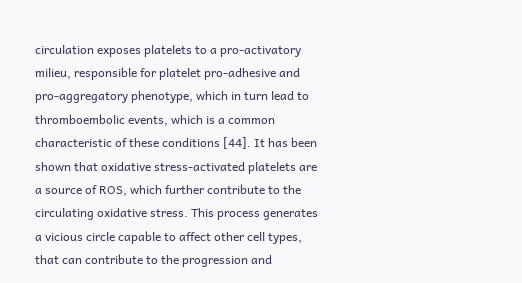circulation exposes platelets to a pro-activatory milieu, responsible for platelet pro-adhesive and pro-aggregatory phenotype, which in turn lead to thromboembolic events, which is a common characteristic of these conditions [44]. It has been shown that oxidative stress-activated platelets are a source of ROS, which further contribute to the circulating oxidative stress. This process generates a vicious circle capable to affect other cell types, that can contribute to the progression and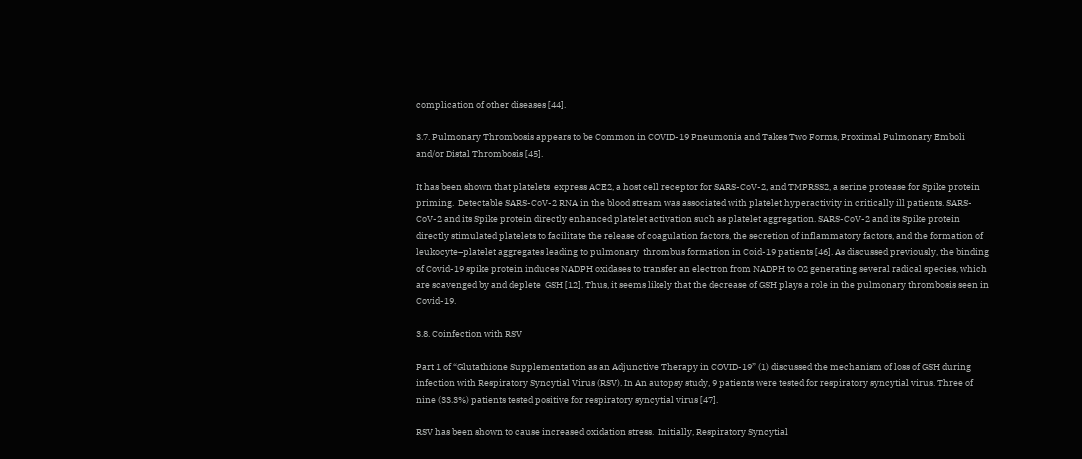complication of other diseases [44].

3.7. Pulmonary Thrombosis appears to be Common in COVID-19 Pneumonia and Takes Two Forms, Proximal Pulmonary Emboli and/or Distal Thrombosis [45].

It has been shown that platelets  express ACE2, a host cell receptor for SARS-CoV-2, and TMPRSS2, a serine protease for Spike protein priming.  Detectable SARS-CoV-2 RNA in the blood stream was associated with platelet hyperactivity in critically ill patients. SARS-CoV-2 and its Spike protein directly enhanced platelet activation such as platelet aggregation. SARS-CoV-2 and its Spike protein directly stimulated platelets to facilitate the release of coagulation factors, the secretion of inflammatory factors, and the formation of leukocyte–platelet aggregates leading to pulmonary  thrombus formation in Coid-19 patients [46]. As discussed previously, the binding of Covid-19 spike protein induces NADPH oxidases to transfer an electron from NADPH to O2 generating several radical species, which are scavenged by and deplete  GSH [12]. Thus, it seems likely that the decrease of GSH plays a role in the pulmonary thrombosis seen in Covid-19.

3.8. Coinfection with RSV

Part 1 of “Glutathione Supplementation as an Adjunctive Therapy in COVID-19” (1) discussed the mechanism of loss of GSH during infection with Respiratory Syncytial Virus (RSV). In An autopsy study, 9 patients were tested for respiratory syncytial virus. Three of nine (33.3%) patients tested positive for respiratory syncytial virus [47].

RSV has been shown to cause increased oxidation stress.  Initially, Respiratory Syncytial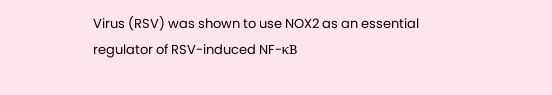Virus (RSV) was shown to use NOX2 as an essential regulator of RSV-induced NF-κB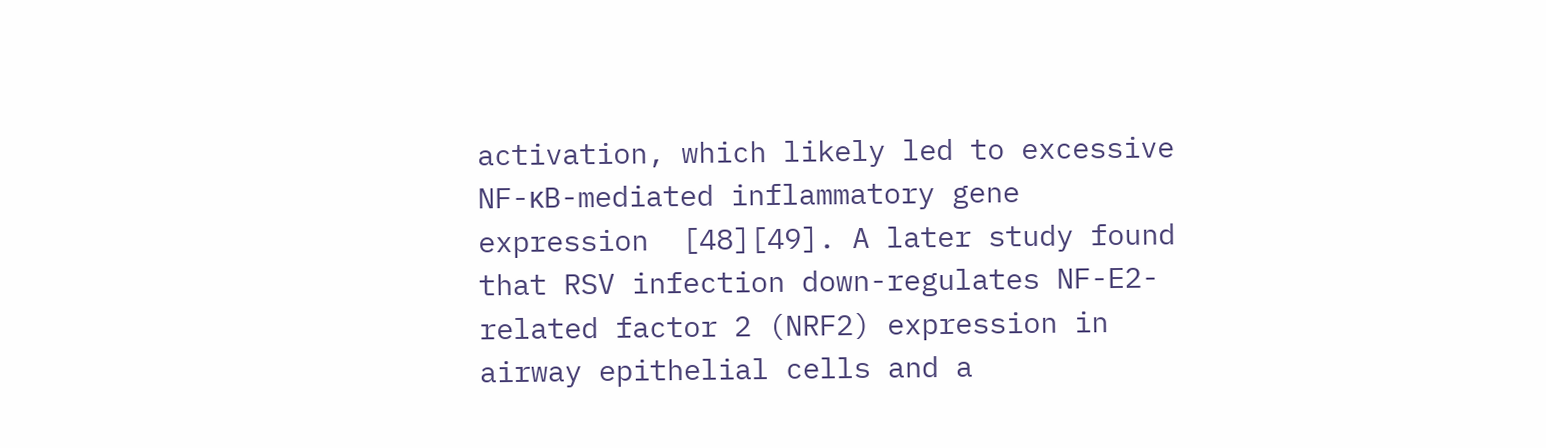activation, which likely led to excessive NF-κB-mediated inflammatory gene expression  [48][49]. A later study found that RSV infection down-regulates NF-E2-related factor 2 (NRF2) expression in airway epithelial cells and a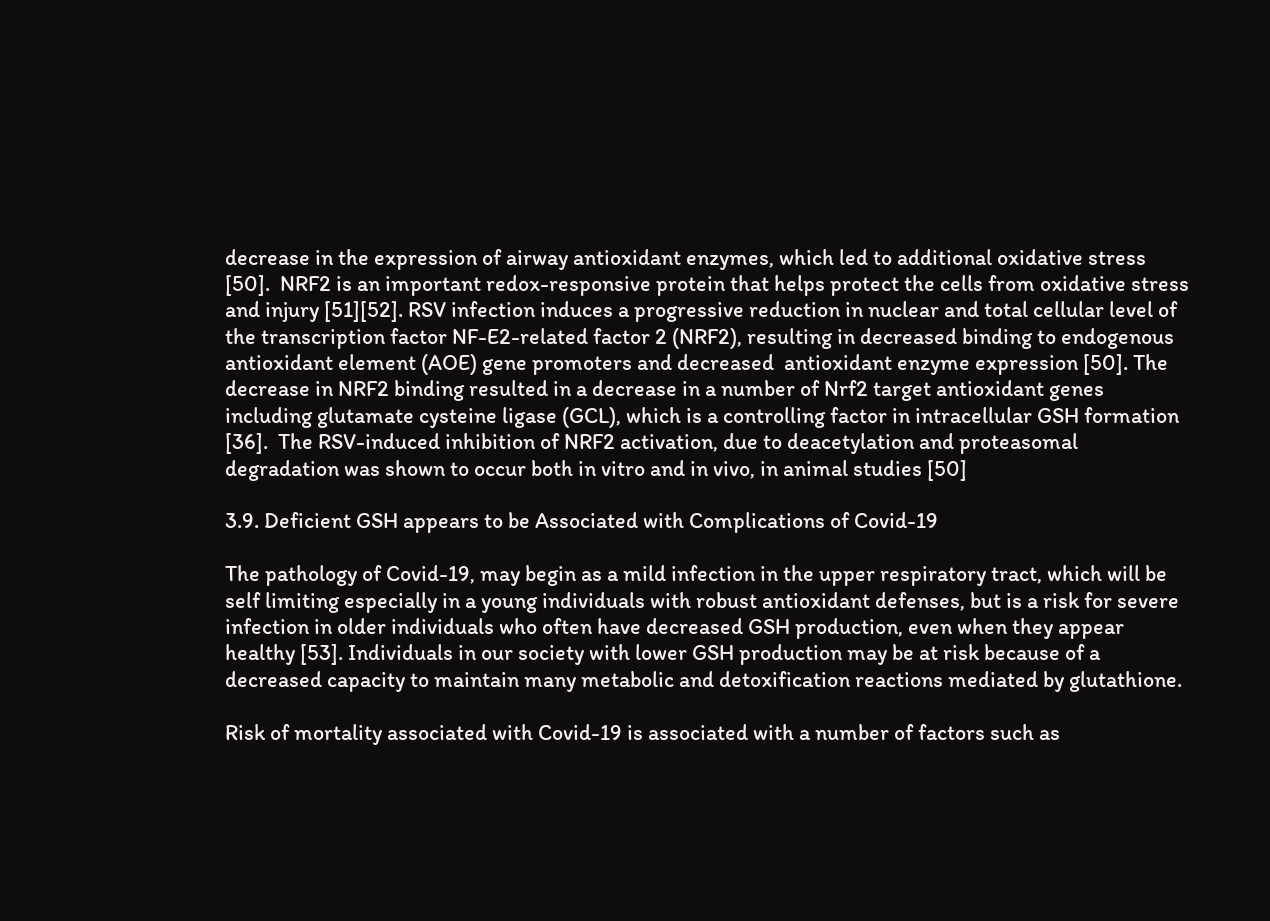decrease in the expression of airway antioxidant enzymes, which led to additional oxidative stress [50].  NRF2 is an important redox-responsive protein that helps protect the cells from oxidative stress and injury [51][52]. RSV infection induces a progressive reduction in nuclear and total cellular level of the transcription factor NF-E2-related factor 2 (NRF2), resulting in decreased binding to endogenous antioxidant element (AOE) gene promoters and decreased  antioxidant enzyme expression [50]. The decrease in NRF2 binding resulted in a decrease in a number of Nrf2 target antioxidant genes including glutamate cysteine ligase (GCL), which is a controlling factor in intracellular GSH formation [36].  The RSV-induced inhibition of NRF2 activation, due to deacetylation and proteasomal degradation was shown to occur both in vitro and in vivo, in animal studies [50]

3.9. Deficient GSH appears to be Associated with Complications of Covid-19

The pathology of Covid-19, may begin as a mild infection in the upper respiratory tract, which will be self limiting especially in a young individuals with robust antioxidant defenses, but is a risk for severe infection in older individuals who often have decreased GSH production, even when they appear healthy [53]. Individuals in our society with lower GSH production may be at risk because of a decreased capacity to maintain many metabolic and detoxification reactions mediated by glutathione.

Risk of mortality associated with Covid-19 is associated with a number of factors such as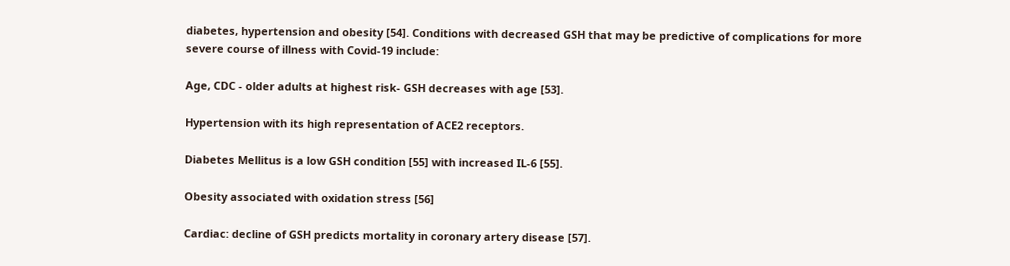diabetes, hypertension and obesity [54]. Conditions with decreased GSH that may be predictive of complications for more severe course of illness with Covid-19 include:

Age, CDC - older adults at highest risk- GSH decreases with age [53].

Hypertension with its high representation of ACE2 receptors.

Diabetes Mellitus is a low GSH condition [55] with increased IL-6 [55].

Obesity associated with oxidation stress [56]

Cardiac: decline of GSH predicts mortality in coronary artery disease [57].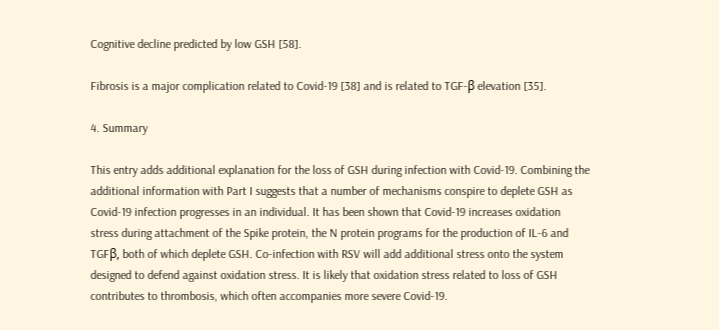Cognitive decline predicted by low GSH [58].

Fibrosis is a major complication related to Covid-19 [38] and is related to TGF-β elevation [35].

4. Summary

This entry adds additional explanation for the loss of GSH during infection with Covid-19. Combining the additional information with Part I suggests that a number of mechanisms conspire to deplete GSH as Covid-19 infection progresses in an individual. It has been shown that Covid-19 increases oxidation stress during attachment of the Spike protein, the N protein programs for the production of IL-6 and TGFβ, both of which deplete GSH. Co-infection with RSV will add additional stress onto the system designed to defend against oxidation stress. It is likely that oxidation stress related to loss of GSH contributes to thrombosis, which often accompanies more severe Covid-19.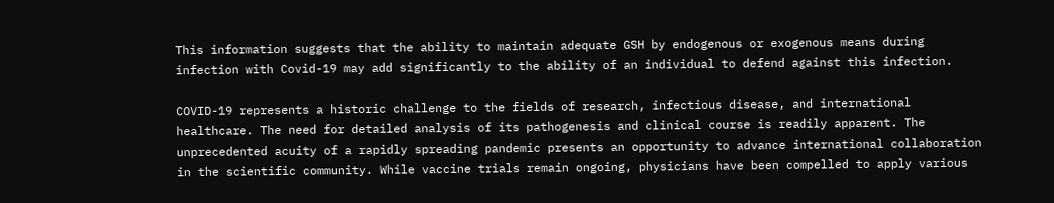This information suggests that the ability to maintain adequate GSH by endogenous or exogenous means during infection with Covid-19 may add significantly to the ability of an individual to defend against this infection.

COVID-19 represents a historic challenge to the fields of research, infectious disease, and international healthcare. The need for detailed analysis of its pathogenesis and clinical course is readily apparent. The unprecedented acuity of a rapidly spreading pandemic presents an opportunity to advance international collaboration in the scientific community. While vaccine trials remain ongoing, physicians have been compelled to apply various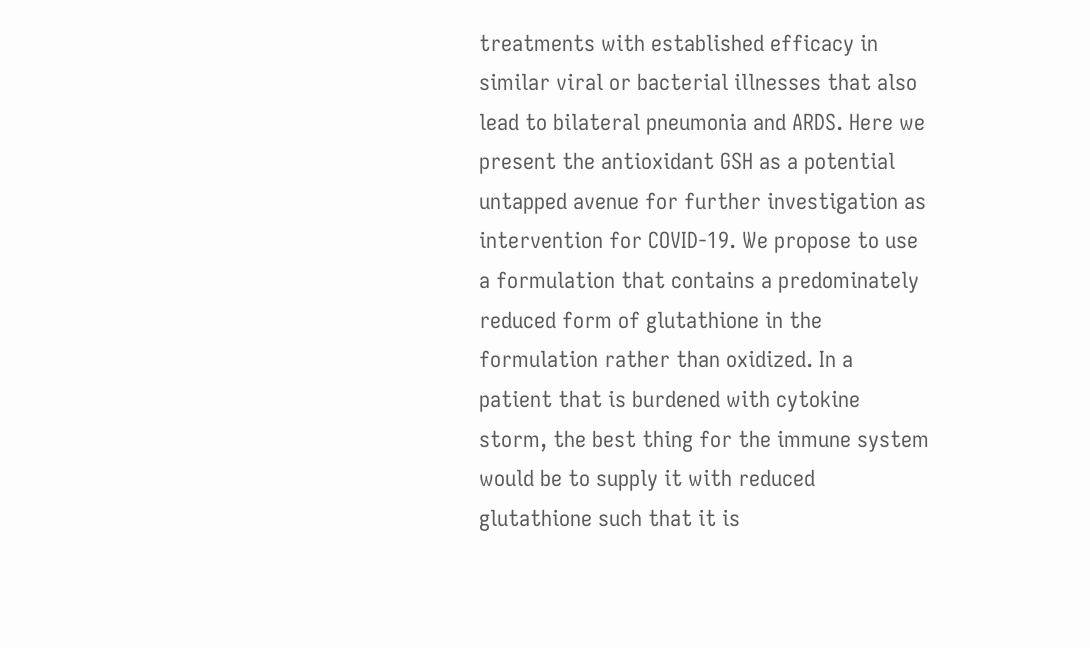treatments with established efficacy in similar viral or bacterial illnesses that also lead to bilateral pneumonia and ARDS. Here we present the antioxidant GSH as a potential untapped avenue for further investigation as intervention for COVID-19. We propose to use a formulation that contains a predominately reduced form of glutathione in the formulation rather than oxidized. In a patient that is burdened with cytokine storm, the best thing for the immune system would be to supply it with reduced glutathione such that it is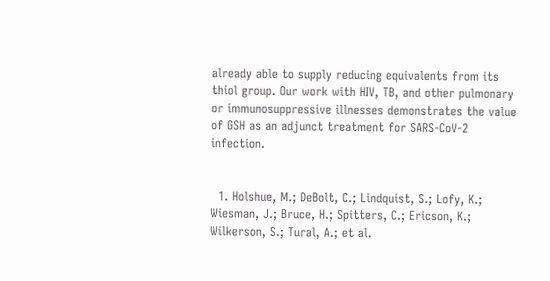already able to supply reducing equivalents from its thiol group. Our work with HIV, TB, and other pulmonary or immunosuppressive illnesses demonstrates the value of GSH as an adjunct treatment for SARS-CoV-2 infection.


  1. Holshue, M.; DeBolt, C.; Lindquist, S.; Lofy, K.; Wiesman, J.; Bruce, H.; Spitters, C.; Ericson, K.; Wilkerson, S.; Tural, A.; et al.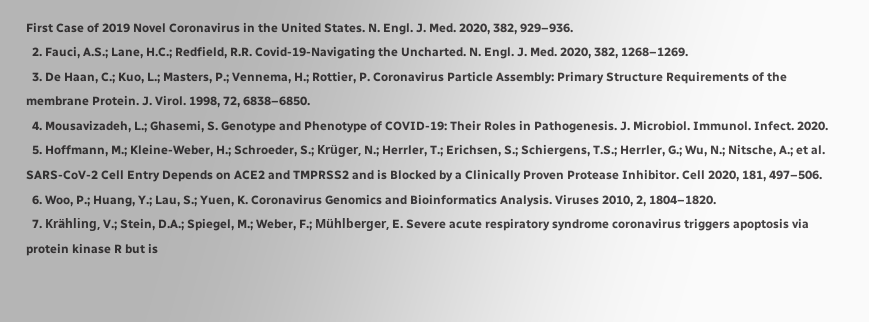First Case of 2019 Novel Coronavirus in the United States. N. Engl. J. Med. 2020, 382, 929–936.
  2. Fauci, A.S.; Lane, H.C.; Redfield, R.R. Covid-19-Navigating the Uncharted. N. Engl. J. Med. 2020, 382, 1268–1269.
  3. De Haan, C.; Kuo, L.; Masters, P.; Vennema, H.; Rottier, P. Coronavirus Particle Assembly: Primary Structure Requirements of the membrane Protein. J. Virol. 1998, 72, 6838–6850.
  4. Mousavizadeh, L.; Ghasemi, S. Genotype and Phenotype of COVID-19: Their Roles in Pathogenesis. J. Microbiol. Immunol. Infect. 2020.
  5. Hoffmann, M.; Kleine-Weber, H.; Schroeder, S.; Krüger, N.; Herrler, T.; Erichsen, S.; Schiergens, T.S.; Herrler, G.; Wu, N.; Nitsche, A.; et al. SARS-CoV-2 Cell Entry Depends on ACE2 and TMPRSS2 and is Blocked by a Clinically Proven Protease Inhibitor. Cell 2020, 181, 497–506.
  6. Woo, P.; Huang, Y.; Lau, S.; Yuen, K. Coronavirus Genomics and Bioinformatics Analysis. Viruses 2010, 2, 1804–1820.
  7. Krähling, V.; Stein, D.A.; Spiegel, M.; Weber, F.; Mühlberger, E. Severe acute respiratory syndrome coronavirus triggers apoptosis via protein kinase R but is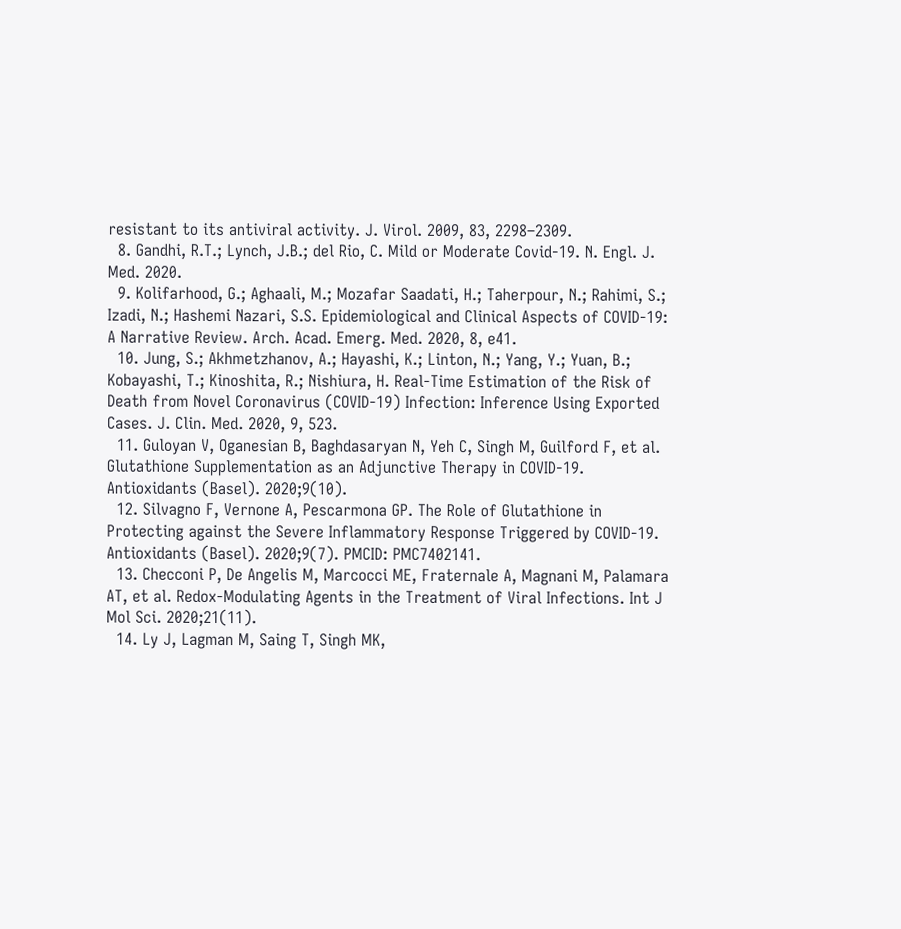resistant to its antiviral activity. J. Virol. 2009, 83, 2298–2309.
  8. Gandhi, R.T.; Lynch, J.B.; del Rio, C. Mild or Moderate Covid-19. N. Engl. J. Med. 2020.
  9. Kolifarhood, G.; Aghaali, M.; Mozafar Saadati, H.; Taherpour, N.; Rahimi, S.; Izadi, N.; Hashemi Nazari, S.S. Epidemiological and Clinical Aspects of COVID-19: A Narrative Review. Arch. Acad. Emerg. Med. 2020, 8, e41.
  10. Jung, S.; Akhmetzhanov, A.; Hayashi, K.; Linton, N.; Yang, Y.; Yuan, B.; Kobayashi, T.; Kinoshita, R.; Nishiura, H. Real-Time Estimation of the Risk of Death from Novel Coronavirus (COVID-19) Infection: Inference Using Exported Cases. J. Clin. Med. 2020, 9, 523.
  11. Guloyan V, Oganesian B, Baghdasaryan N, Yeh C, Singh M, Guilford F, et al. Glutathione Supplementation as an Adjunctive Therapy in COVID-19. Antioxidants (Basel). 2020;9(10).
  12. Silvagno F, Vernone A, Pescarmona GP. The Role of Glutathione in Protecting against the Severe Inflammatory Response Triggered by COVID-19. Antioxidants (Basel). 2020;9(7). PMCID: PMC7402141.
  13. Checconi P, De Angelis M, Marcocci ME, Fraternale A, Magnani M, Palamara AT, et al. Redox-Modulating Agents in the Treatment of Viral Infections. Int J Mol Sci. 2020;21(11).
  14. Ly J, Lagman M, Saing T, Singh MK,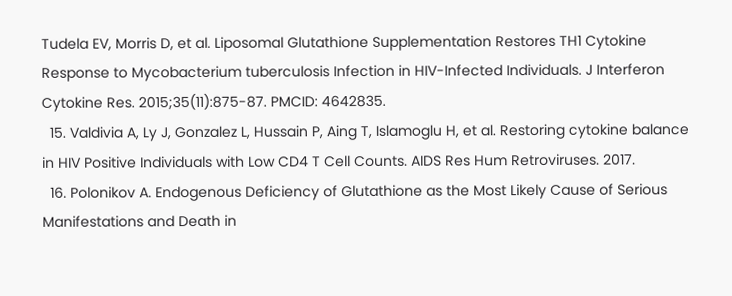Tudela EV, Morris D, et al. Liposomal Glutathione Supplementation Restores TH1 Cytokine Response to Mycobacterium tuberculosis Infection in HIV-Infected Individuals. J Interferon Cytokine Res. 2015;35(11):875-87. PMCID: 4642835.
  15. Valdivia A, Ly J, Gonzalez L, Hussain P, Aing T, Islamoglu H, et al. Restoring cytokine balance in HIV Positive Individuals with Low CD4 T Cell Counts. AIDS Res Hum Retroviruses. 2017.
  16. Polonikov A. Endogenous Deficiency of Glutathione as the Most Likely Cause of Serious Manifestations and Death in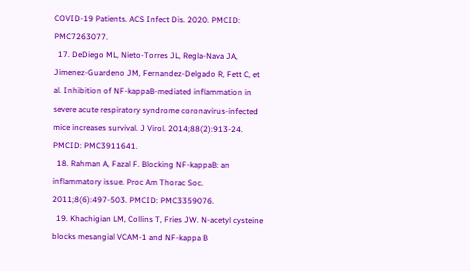COVID-19 Patients. ACS Infect Dis. 2020. PMCID: PMC7263077.
  17. DeDiego ML, Nieto-Torres JL, Regla-Nava JA, Jimenez-Guardeno JM, Fernandez-Delgado R, Fett C, et al. Inhibition of NF-kappaB-mediated inflammation in severe acute respiratory syndrome coronavirus-infected mice increases survival. J Virol. 2014;88(2):913-24. PMCID: PMC3911641.
  18. Rahman A, Fazal F. Blocking NF-kappaB: an inflammatory issue. Proc Am Thorac Soc. 2011;8(6):497-503. PMCID: PMC3359076.
  19. Khachigian LM, Collins T, Fries JW. N-acetyl cysteine blocks mesangial VCAM-1 and NF-kappa B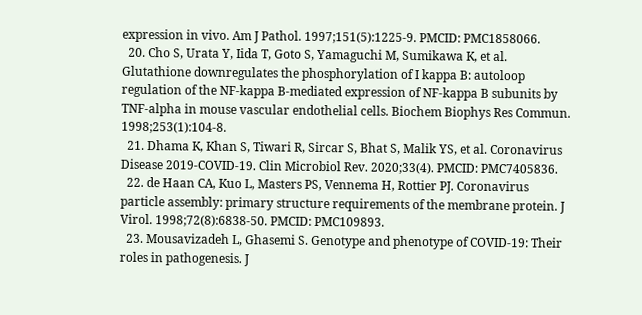expression in vivo. Am J Pathol. 1997;151(5):1225-9. PMCID: PMC1858066.
  20. Cho S, Urata Y, Iida T, Goto S, Yamaguchi M, Sumikawa K, et al. Glutathione downregulates the phosphorylation of I kappa B: autoloop regulation of the NF-kappa B-mediated expression of NF-kappa B subunits by TNF-alpha in mouse vascular endothelial cells. Biochem Biophys Res Commun. 1998;253(1):104-8.
  21. Dhama K, Khan S, Tiwari R, Sircar S, Bhat S, Malik YS, et al. Coronavirus Disease 2019-COVID-19. Clin Microbiol Rev. 2020;33(4). PMCID: PMC7405836.
  22. de Haan CA, Kuo L, Masters PS, Vennema H, Rottier PJ. Coronavirus particle assembly: primary structure requirements of the membrane protein. J Virol. 1998;72(8):6838-50. PMCID: PMC109893.
  23. Mousavizadeh L, Ghasemi S. Genotype and phenotype of COVID-19: Their roles in pathogenesis. J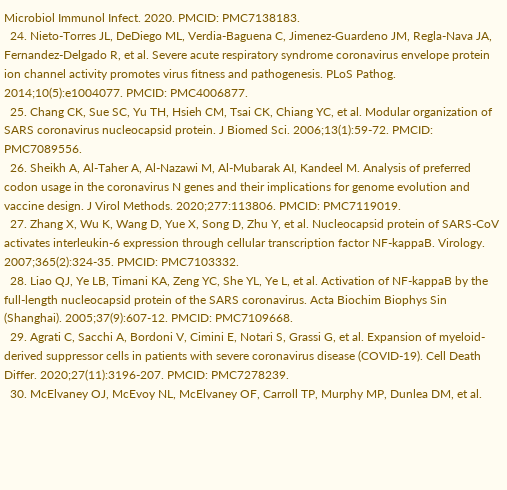Microbiol Immunol Infect. 2020. PMCID: PMC7138183.
  24. Nieto-Torres JL, DeDiego ML, Verdia-Baguena C, Jimenez-Guardeno JM, Regla-Nava JA, Fernandez-Delgado R, et al. Severe acute respiratory syndrome coronavirus envelope protein ion channel activity promotes virus fitness and pathogenesis. PLoS Pathog. 2014;10(5):e1004077. PMCID: PMC4006877.
  25. Chang CK, Sue SC, Yu TH, Hsieh CM, Tsai CK, Chiang YC, et al. Modular organization of SARS coronavirus nucleocapsid protein. J Biomed Sci. 2006;13(1):59-72. PMCID: PMC7089556.
  26. Sheikh A, Al-Taher A, Al-Nazawi M, Al-Mubarak AI, Kandeel M. Analysis of preferred codon usage in the coronavirus N genes and their implications for genome evolution and vaccine design. J Virol Methods. 2020;277:113806. PMCID: PMC7119019.
  27. Zhang X, Wu K, Wang D, Yue X, Song D, Zhu Y, et al. Nucleocapsid protein of SARS-CoV activates interleukin-6 expression through cellular transcription factor NF-kappaB. Virology. 2007;365(2):324-35. PMCID: PMC7103332.
  28. Liao QJ, Ye LB, Timani KA, Zeng YC, She YL, Ye L, et al. Activation of NF-kappaB by the full-length nucleocapsid protein of the SARS coronavirus. Acta Biochim Biophys Sin (Shanghai). 2005;37(9):607-12. PMCID: PMC7109668.
  29. Agrati C, Sacchi A, Bordoni V, Cimini E, Notari S, Grassi G, et al. Expansion of myeloid-derived suppressor cells in patients with severe coronavirus disease (COVID-19). Cell Death Differ. 2020;27(11):3196-207. PMCID: PMC7278239.
  30. McElvaney OJ, McEvoy NL, McElvaney OF, Carroll TP, Murphy MP, Dunlea DM, et al.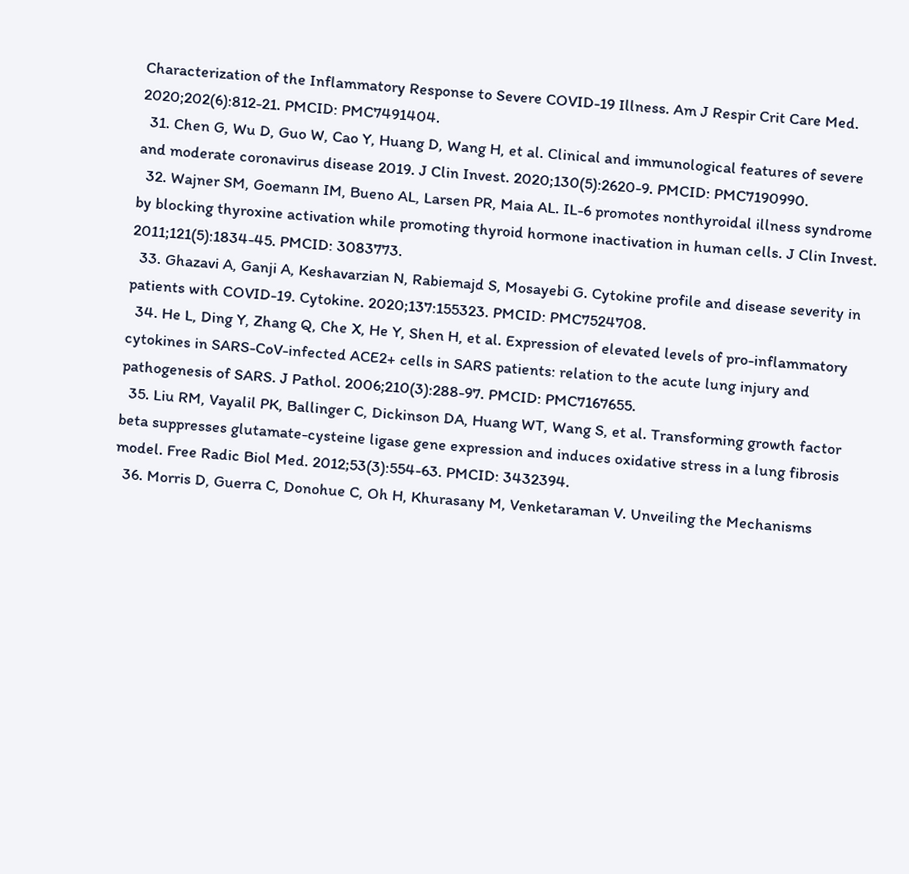Characterization of the Inflammatory Response to Severe COVID-19 Illness. Am J Respir Crit Care Med. 2020;202(6):812-21. PMCID: PMC7491404.
  31. Chen G, Wu D, Guo W, Cao Y, Huang D, Wang H, et al. Clinical and immunological features of severe and moderate coronavirus disease 2019. J Clin Invest. 2020;130(5):2620-9. PMCID: PMC7190990.
  32. Wajner SM, Goemann IM, Bueno AL, Larsen PR, Maia AL. IL-6 promotes nonthyroidal illness syndrome by blocking thyroxine activation while promoting thyroid hormone inactivation in human cells. J Clin Invest. 2011;121(5):1834-45. PMCID: 3083773.
  33. Ghazavi A, Ganji A, Keshavarzian N, Rabiemajd S, Mosayebi G. Cytokine profile and disease severity in patients with COVID-19. Cytokine. 2020;137:155323. PMCID: PMC7524708.
  34. He L, Ding Y, Zhang Q, Che X, He Y, Shen H, et al. Expression of elevated levels of pro-inflammatory cytokines in SARS-CoV-infected ACE2+ cells in SARS patients: relation to the acute lung injury and pathogenesis of SARS. J Pathol. 2006;210(3):288-97. PMCID: PMC7167655.
  35. Liu RM, Vayalil PK, Ballinger C, Dickinson DA, Huang WT, Wang S, et al. Transforming growth factor beta suppresses glutamate-cysteine ligase gene expression and induces oxidative stress in a lung fibrosis model. Free Radic Biol Med. 2012;53(3):554-63. PMCID: 3432394.
  36. Morris D, Guerra C, Donohue C, Oh H, Khurasany M, Venketaraman V. Unveiling the Mechanisms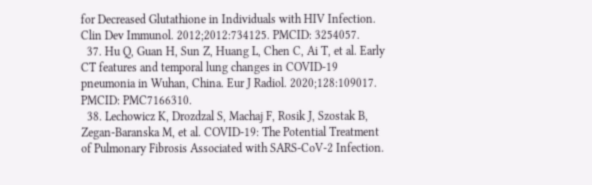for Decreased Glutathione in Individuals with HIV Infection. Clin Dev Immunol. 2012;2012:734125. PMCID: 3254057.
  37. Hu Q, Guan H, Sun Z, Huang L, Chen C, Ai T, et al. Early CT features and temporal lung changes in COVID-19 pneumonia in Wuhan, China. Eur J Radiol. 2020;128:109017. PMCID: PMC7166310.
  38. Lechowicz K, Drozdzal S, Machaj F, Rosik J, Szostak B, Zegan-Baranska M, et al. COVID-19: The Potential Treatment of Pulmonary Fibrosis Associated with SARS-CoV-2 Infection.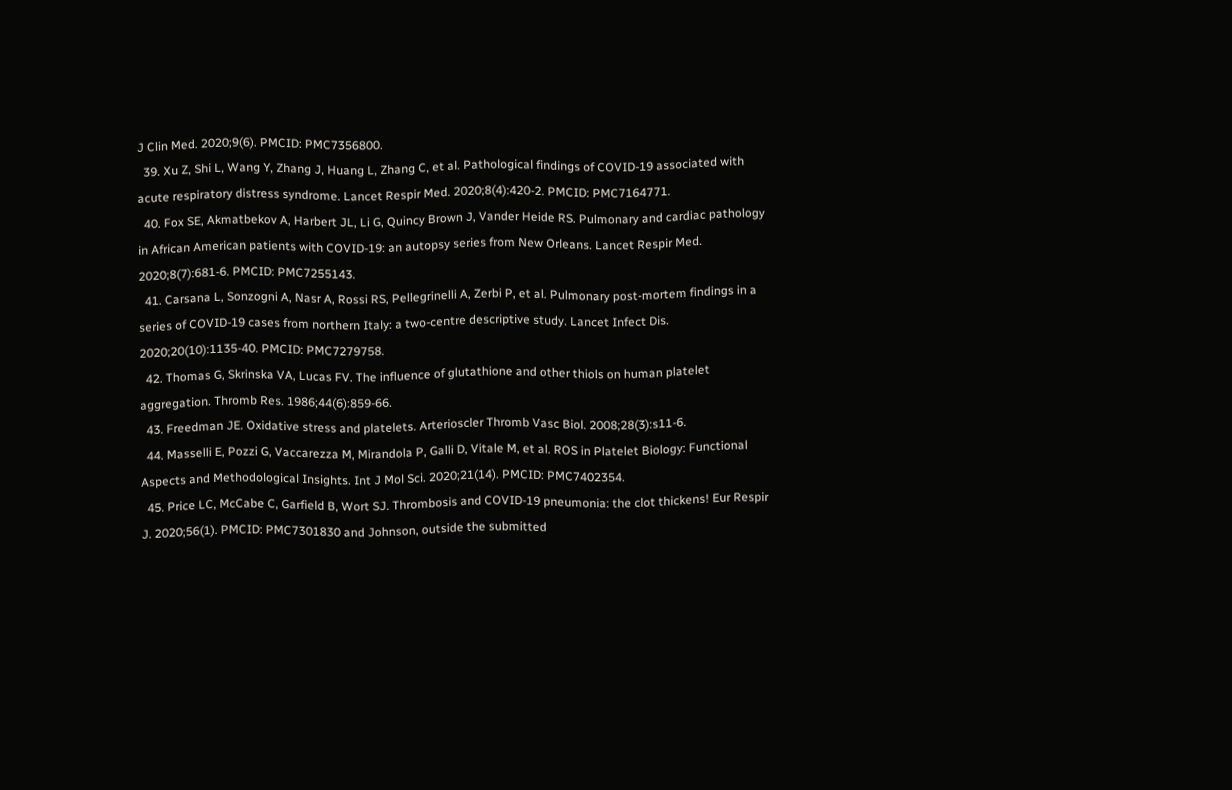J Clin Med. 2020;9(6). PMCID: PMC7356800.
  39. Xu Z, Shi L, Wang Y, Zhang J, Huang L, Zhang C, et al. Pathological findings of COVID-19 associated with acute respiratory distress syndrome. Lancet Respir Med. 2020;8(4):420-2. PMCID: PMC7164771.
  40. Fox SE, Akmatbekov A, Harbert JL, Li G, Quincy Brown J, Vander Heide RS. Pulmonary and cardiac pathology in African American patients with COVID-19: an autopsy series from New Orleans. Lancet Respir Med. 2020;8(7):681-6. PMCID: PMC7255143.
  41. Carsana L, Sonzogni A, Nasr A, Rossi RS, Pellegrinelli A, Zerbi P, et al. Pulmonary post-mortem findings in a series of COVID-19 cases from northern Italy: a two-centre descriptive study. Lancet Infect Dis. 2020;20(10):1135-40. PMCID: PMC7279758.
  42. Thomas G, Skrinska VA, Lucas FV. The influence of glutathione and other thiols on human platelet aggregation. Thromb Res. 1986;44(6):859-66.
  43. Freedman JE. Oxidative stress and platelets. Arterioscler Thromb Vasc Biol. 2008;28(3):s11-6.
  44. Masselli E, Pozzi G, Vaccarezza M, Mirandola P, Galli D, Vitale M, et al. ROS in Platelet Biology: Functional Aspects and Methodological Insights. Int J Mol Sci. 2020;21(14). PMCID: PMC7402354.
  45. Price LC, McCabe C, Garfield B, Wort SJ. Thrombosis and COVID-19 pneumonia: the clot thickens! Eur Respir J. 2020;56(1). PMCID: PMC7301830 and Johnson, outside the submitted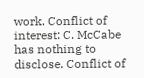work. Conflict of interest: C. McCabe has nothing to disclose. Conflict of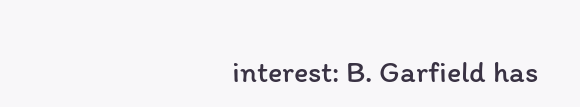interest: B. Garfield has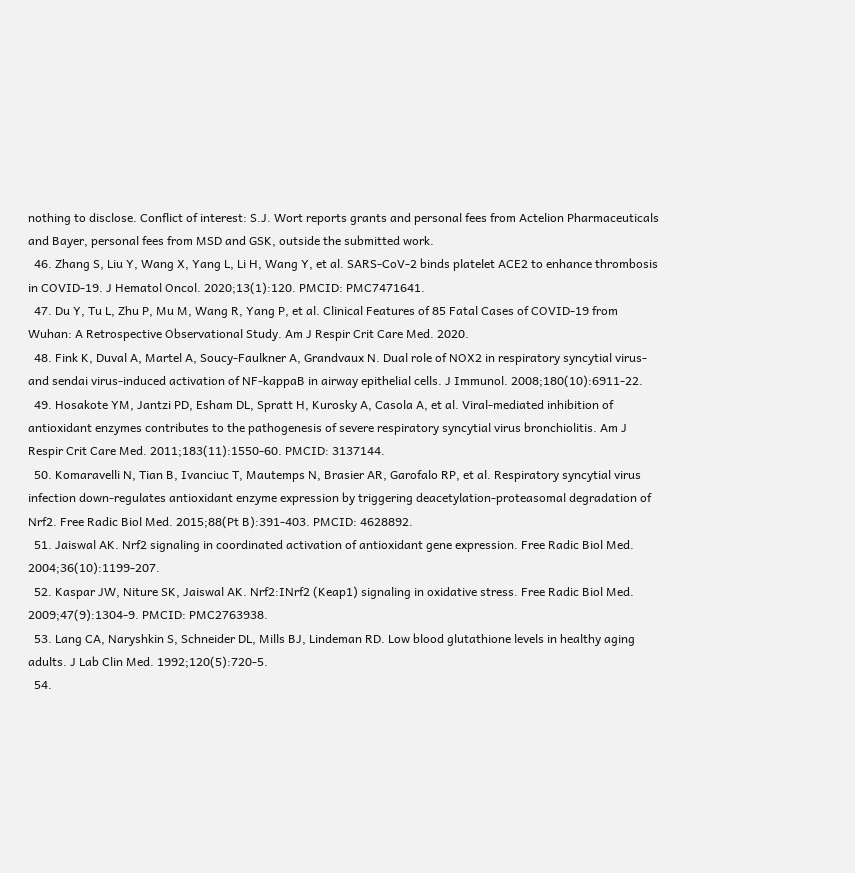nothing to disclose. Conflict of interest: S.J. Wort reports grants and personal fees from Actelion Pharmaceuticals and Bayer, personal fees from MSD and GSK, outside the submitted work.
  46. Zhang S, Liu Y, Wang X, Yang L, Li H, Wang Y, et al. SARS-CoV-2 binds platelet ACE2 to enhance thrombosis in COVID-19. J Hematol Oncol. 2020;13(1):120. PMCID: PMC7471641.
  47. Du Y, Tu L, Zhu P, Mu M, Wang R, Yang P, et al. Clinical Features of 85 Fatal Cases of COVID-19 from Wuhan: A Retrospective Observational Study. Am J Respir Crit Care Med. 2020.
  48. Fink K, Duval A, Martel A, Soucy-Faulkner A, Grandvaux N. Dual role of NOX2 in respiratory syncytial virus- and sendai virus-induced activation of NF-kappaB in airway epithelial cells. J Immunol. 2008;180(10):6911-22.
  49. Hosakote YM, Jantzi PD, Esham DL, Spratt H, Kurosky A, Casola A, et al. Viral-mediated inhibition of antioxidant enzymes contributes to the pathogenesis of severe respiratory syncytial virus bronchiolitis. Am J Respir Crit Care Med. 2011;183(11):1550-60. PMCID: 3137144.
  50. Komaravelli N, Tian B, Ivanciuc T, Mautemps N, Brasier AR, Garofalo RP, et al. Respiratory syncytial virus infection down-regulates antioxidant enzyme expression by triggering deacetylation-proteasomal degradation of Nrf2. Free Radic Biol Med. 2015;88(Pt B):391-403. PMCID: 4628892.
  51. Jaiswal AK. Nrf2 signaling in coordinated activation of antioxidant gene expression. Free Radic Biol Med. 2004;36(10):1199-207.
  52. Kaspar JW, Niture SK, Jaiswal AK. Nrf2:INrf2 (Keap1) signaling in oxidative stress. Free Radic Biol Med. 2009;47(9):1304-9. PMCID: PMC2763938.
  53. Lang CA, Naryshkin S, Schneider DL, Mills BJ, Lindeman RD. Low blood glutathione levels in healthy aging adults. J Lab Clin Med. 1992;120(5):720-5.
  54.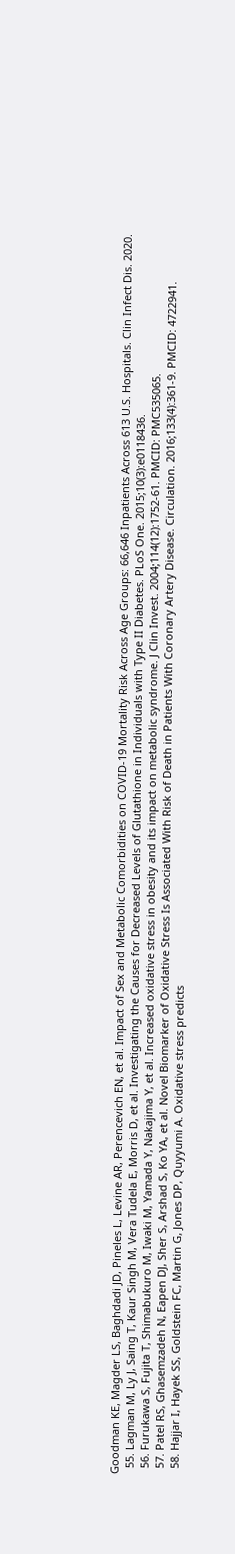Goodman KE, Magder LS, Baghdadi JD, Pineles L, Levine AR, Perencevich EN, et al. Impact of Sex and Metabolic Comorbidities on COVID-19 Mortality Risk Across Age Groups: 66,646 Inpatients Across 613 U.S. Hospitals. Clin Infect Dis. 2020.
  55. Lagman M, Ly J, Saing T, Kaur Singh M, Vera Tudela E, Morris D, et al. Investigating the Causes for Decreased Levels of Glutathione in Individuals with Type II Diabetes. PLoS One. 2015;10(3):e0118436.
  56. Furukawa S, Fujita T, Shimabukuro M, Iwaki M, Yamada Y, Nakajima Y, et al. Increased oxidative stress in obesity and its impact on metabolic syndrome. J Clin Invest. 2004;114(12):1752-61. PMCID: PMC535065.
  57. Patel RS, Ghasemzadeh N, Eapen DJ, Sher S, Arshad S, Ko YA, et al. Novel Biomarker of Oxidative Stress Is Associated With Risk of Death in Patients With Coronary Artery Disease. Circulation. 2016;133(4):361-9. PMCID: 4722941.
  58. Hajjar I, Hayek SS, Goldstein FC, Martin G, Jones DP, Quyyumi A. Oxidative stress predicts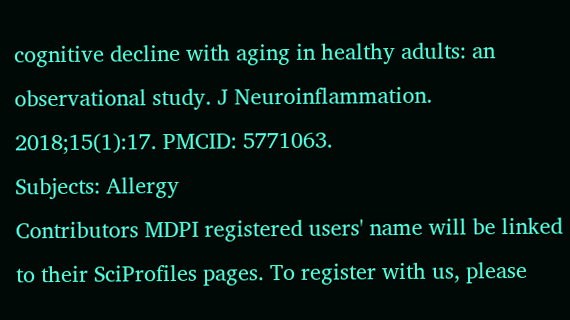cognitive decline with aging in healthy adults: an observational study. J Neuroinflammation. 2018;15(1):17. PMCID: 5771063.
Subjects: Allergy
Contributors MDPI registered users' name will be linked to their SciProfiles pages. To register with us, please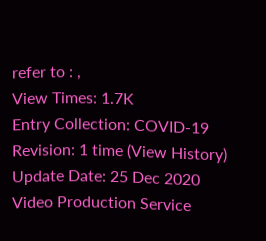refer to : ,
View Times: 1.7K
Entry Collection: COVID-19
Revision: 1 time (View History)
Update Date: 25 Dec 2020
Video Production Service